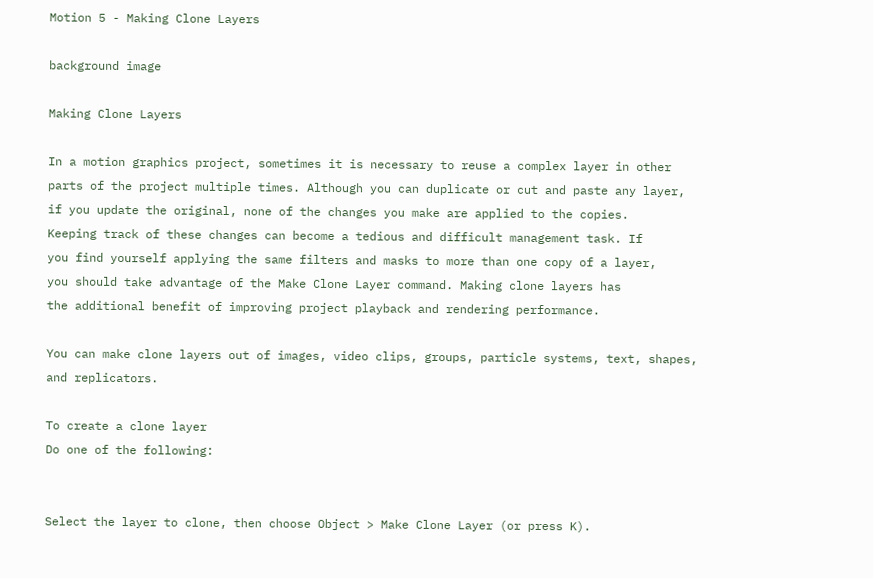Motion 5 - Making Clone Layers

background image

Making Clone Layers

In a motion graphics project, sometimes it is necessary to reuse a complex layer in other
parts of the project multiple times. Although you can duplicate or cut and paste any layer,
if you update the original, none of the changes you make are applied to the copies.
Keeping track of these changes can become a tedious and difficult management task. If
you find yourself applying the same filters and masks to more than one copy of a layer,
you should take advantage of the Make Clone Layer command. Making clone layers has
the additional benefit of improving project playback and rendering performance.

You can make clone layers out of images, video clips, groups, particle systems, text, shapes,
and replicators.

To create a clone layer
Do one of the following:


Select the layer to clone, then choose Object > Make Clone Layer (or press K).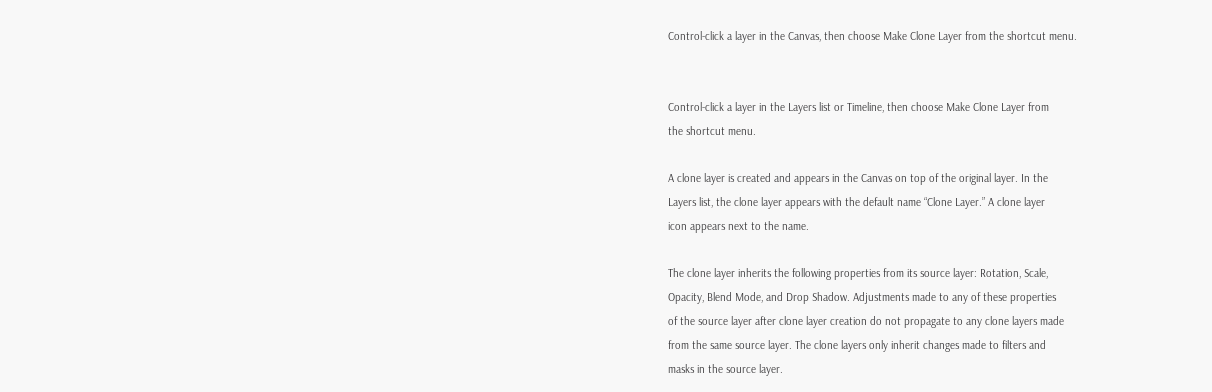Control-click a layer in the Canvas, then choose Make Clone Layer from the shortcut menu.


Control-click a layer in the Layers list or Timeline, then choose Make Clone Layer from
the shortcut menu.

A clone layer is created and appears in the Canvas on top of the original layer. In the
Layers list, the clone layer appears with the default name “Clone Layer.” A clone layer
icon appears next to the name.

The clone layer inherits the following properties from its source layer: Rotation, Scale,
Opacity, Blend Mode, and Drop Shadow. Adjustments made to any of these properties
of the source layer after clone layer creation do not propagate to any clone layers made
from the same source layer. The clone layers only inherit changes made to filters and
masks in the source layer.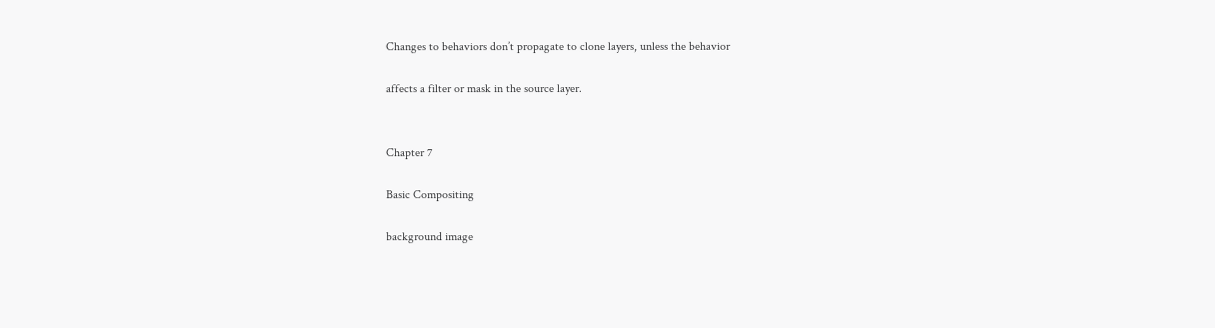Changes to behaviors don’t propagate to clone layers, unless the behavior

affects a filter or mask in the source layer.


Chapter 7

Basic Compositing

background image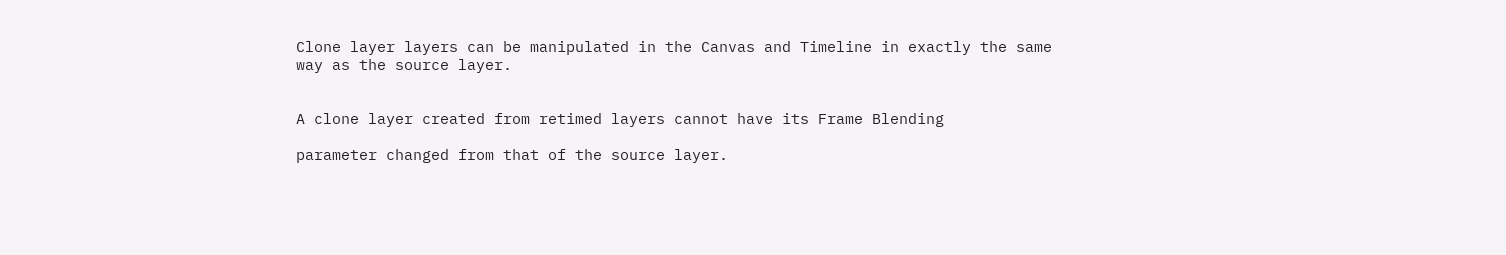Clone layer layers can be manipulated in the Canvas and Timeline in exactly the same
way as the source layer.


A clone layer created from retimed layers cannot have its Frame Blending

parameter changed from that of the source layer.